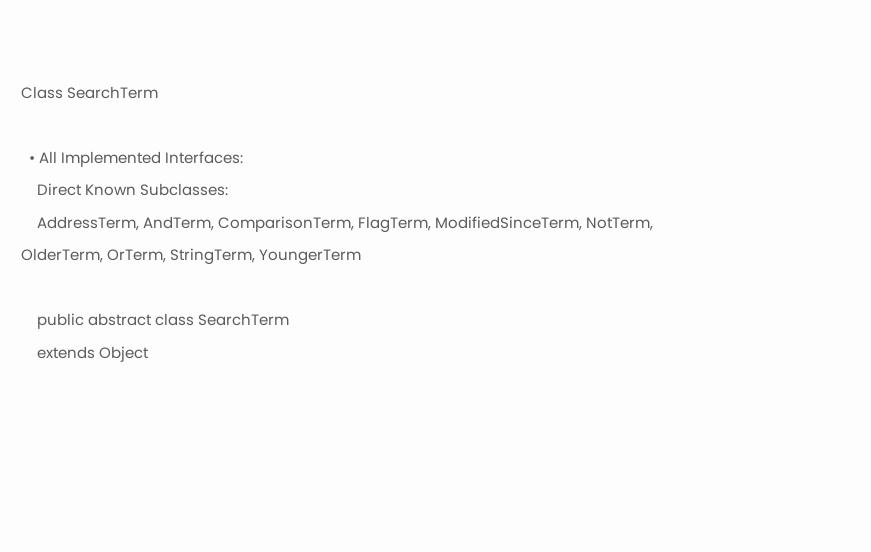Class SearchTerm

  • All Implemented Interfaces:
    Direct Known Subclasses:
    AddressTerm, AndTerm, ComparisonTerm, FlagTerm, ModifiedSinceTerm, NotTerm, OlderTerm, OrTerm, StringTerm, YoungerTerm

    public abstract class SearchTerm
    extends Object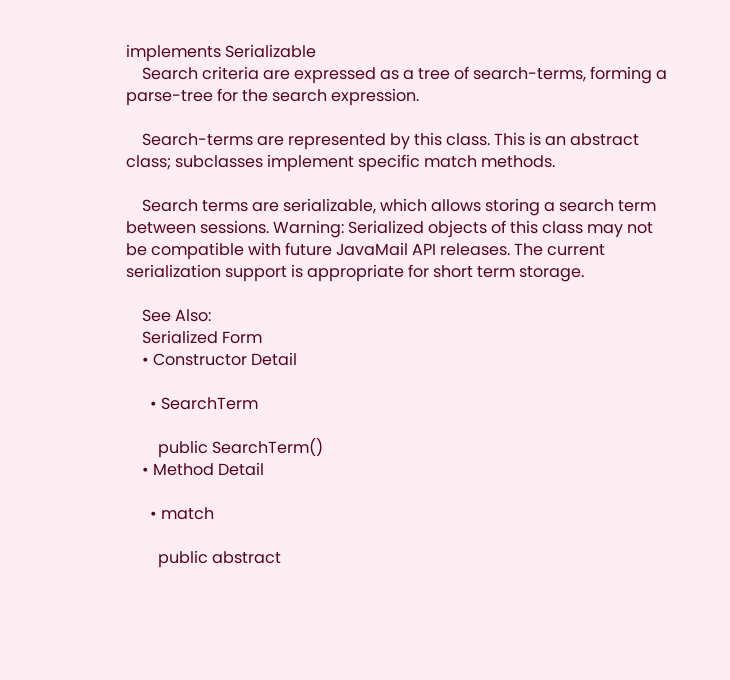implements Serializable
    Search criteria are expressed as a tree of search-terms, forming a parse-tree for the search expression.

    Search-terms are represented by this class. This is an abstract class; subclasses implement specific match methods.

    Search terms are serializable, which allows storing a search term between sessions. Warning: Serialized objects of this class may not be compatible with future JavaMail API releases. The current serialization support is appropriate for short term storage.

    See Also:
    Serialized Form
    • Constructor Detail

      • SearchTerm

        public SearchTerm()
    • Method Detail

      • match

        public abstract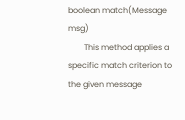boolean match(Message msg)
        This method applies a specific match criterion to the given message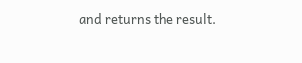and returns the result.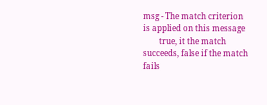msg - The match criterion is applied on this message
        true, it the match succeeds, false if the match fails